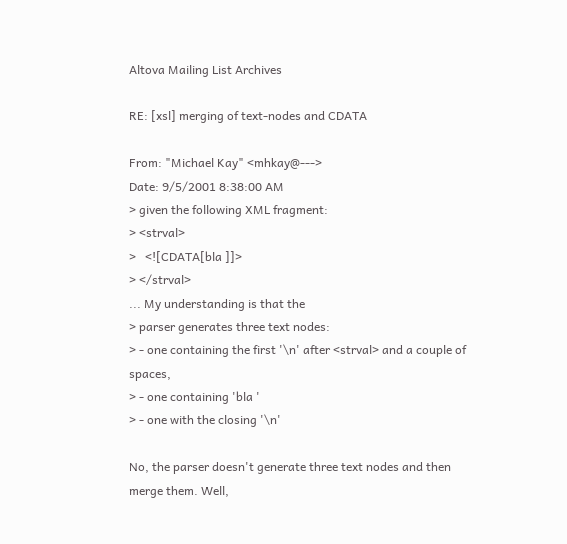Altova Mailing List Archives

RE: [xsl] merging of text-nodes and CDATA

From: "Michael Kay" <mhkay@--->
Date: 9/5/2001 8:38:00 AM
> given the following XML fragment:
> <strval>
>   <![CDATA[bla ]]>
> </strval>
... My understanding is that the
> parser generates three text nodes:
> - one containing the first '\n' after <strval> and a couple of spaces,
> - one containing 'bla '
> - one with the closing '\n'

No, the parser doesn't generate three text nodes and then merge them. Well,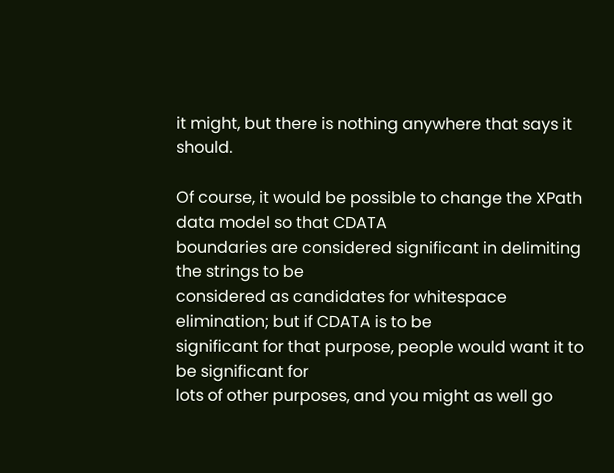it might, but there is nothing anywhere that says it should.

Of course, it would be possible to change the XPath data model so that CDATA
boundaries are considered significant in delimiting the strings to be
considered as candidates for whitespace elimination; but if CDATA is to be
significant for that purpose, people would want it to be significant for
lots of other purposes, and you might as well go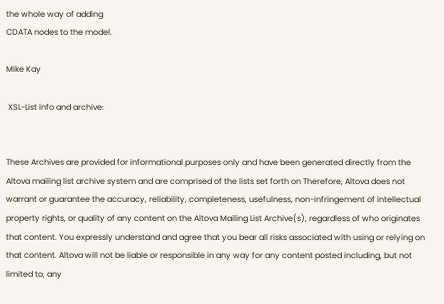the whole way of adding
CDATA nodes to the model.

Mike Kay

 XSL-List info and archive:


These Archives are provided for informational purposes only and have been generated directly from the Altova mailing list archive system and are comprised of the lists set forth on Therefore, Altova does not warrant or guarantee the accuracy, reliability, completeness, usefulness, non-infringement of intellectual property rights, or quality of any content on the Altova Mailing List Archive(s), regardless of who originates that content. You expressly understand and agree that you bear all risks associated with using or relying on that content. Altova will not be liable or responsible in any way for any content posted including, but not limited to, any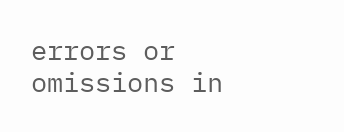errors or omissions in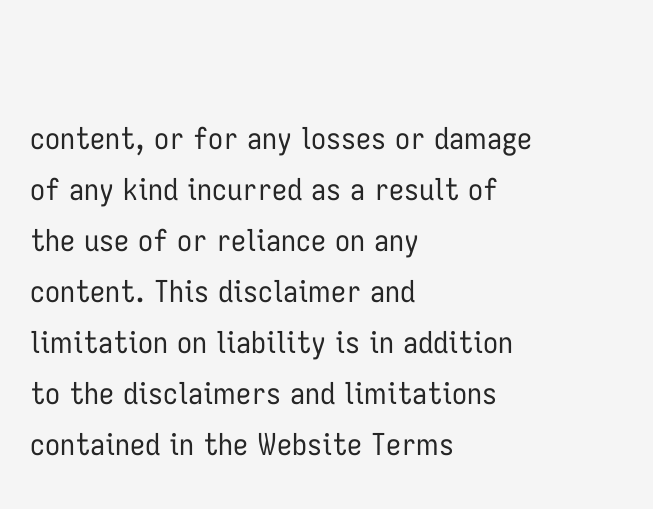content, or for any losses or damage of any kind incurred as a result of the use of or reliance on any content. This disclaimer and limitation on liability is in addition to the disclaimers and limitations contained in the Website Terms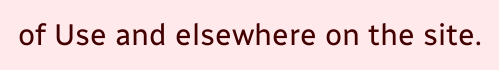of Use and elsewhere on the site.